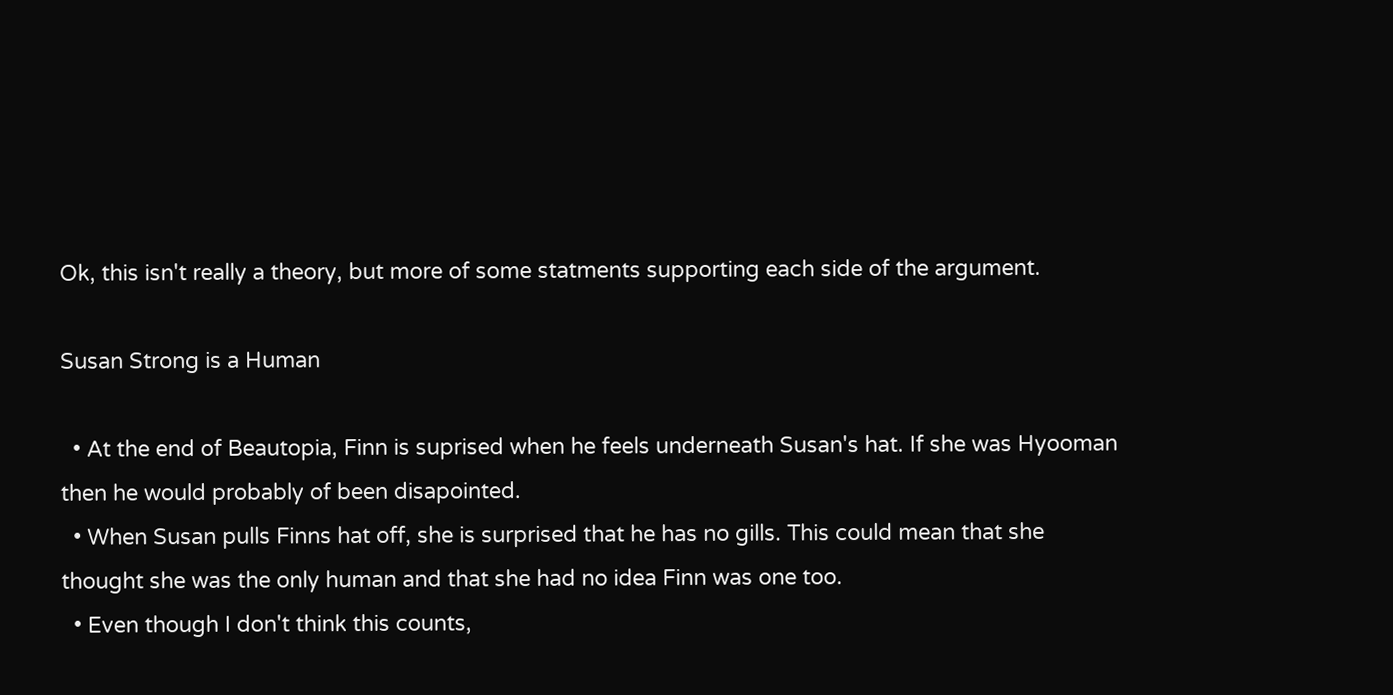Ok, this isn't really a theory, but more of some statments supporting each side of the argument.

Susan Strong is a Human

  • At the end of Beautopia, Finn is suprised when he feels underneath Susan's hat. If she was Hyooman then he would probably of been disapointed.
  • When Susan pulls Finns hat off, she is surprised that he has no gills. This could mean that she thought she was the only human and that she had no idea Finn was one too.
  • Even though I don't think this counts,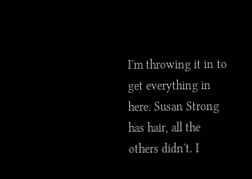I'm throwing it in to get everything in here. Susan Strong has hair, all the others didn't. I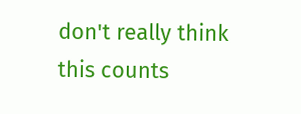don't really think this counts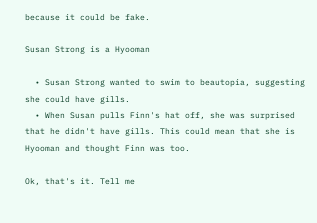because it could be fake.

Susan Strong is a Hyooman

  • Susan Strong wanted to swim to beautopia, suggesting she could have gills.
  • When Susan pulls Finn's hat off, she was surprised that he didn't have gills. This could mean that she is Hyooman and thought Finn was too.

Ok, that's it. Tell me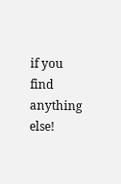if you find anything else!